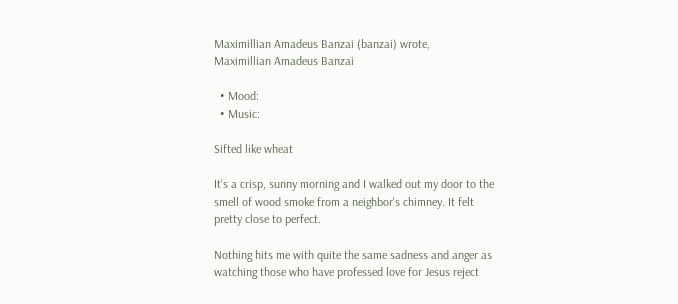Maximillian Amadeus Banzai (banzai) wrote,
Maximillian Amadeus Banzai

  • Mood:
  • Music:

Sifted like wheat

It's a crisp, sunny morning and I walked out my door to the smell of wood smoke from a neighbor's chimney. It felt pretty close to perfect.

Nothing hits me with quite the same sadness and anger as watching those who have professed love for Jesus reject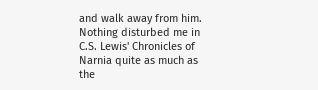and walk away from him. Nothing disturbed me in C.S. Lewis' Chronicles of Narnia quite as much as the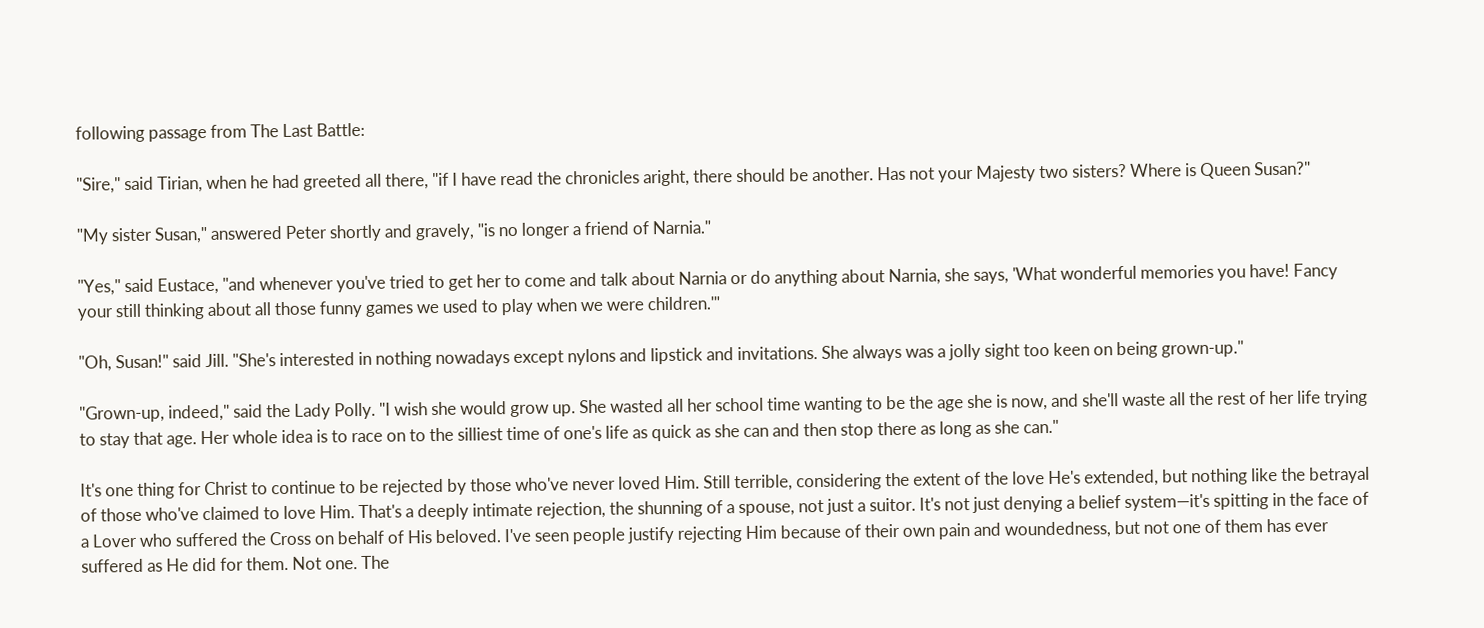following passage from The Last Battle:

"Sire," said Tirian, when he had greeted all there, "if I have read the chronicles aright, there should be another. Has not your Majesty two sisters? Where is Queen Susan?"

"My sister Susan," answered Peter shortly and gravely, "is no longer a friend of Narnia."

"Yes," said Eustace, "and whenever you've tried to get her to come and talk about Narnia or do anything about Narnia, she says, 'What wonderful memories you have! Fancy your still thinking about all those funny games we used to play when we were children.'"

"Oh, Susan!" said Jill. "She's interested in nothing nowadays except nylons and lipstick and invitations. She always was a jolly sight too keen on being grown-up."

"Grown-up, indeed," said the Lady Polly. "I wish she would grow up. She wasted all her school time wanting to be the age she is now, and she'll waste all the rest of her life trying to stay that age. Her whole idea is to race on to the silliest time of one's life as quick as she can and then stop there as long as she can."

It's one thing for Christ to continue to be rejected by those who've never loved Him. Still terrible, considering the extent of the love He's extended, but nothing like the betrayal of those who've claimed to love Him. That's a deeply intimate rejection, the shunning of a spouse, not just a suitor. It's not just denying a belief system—it's spitting in the face of a Lover who suffered the Cross on behalf of His beloved. I've seen people justify rejecting Him because of their own pain and woundedness, but not one of them has ever suffered as He did for them. Not one. The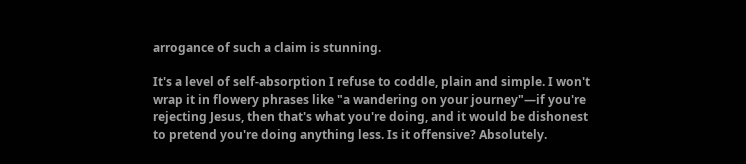arrogance of such a claim is stunning.

It's a level of self-absorption I refuse to coddle, plain and simple. I won't wrap it in flowery phrases like "a wandering on your journey"—if you're rejecting Jesus, then that's what you're doing, and it would be dishonest to pretend you're doing anything less. Is it offensive? Absolutely.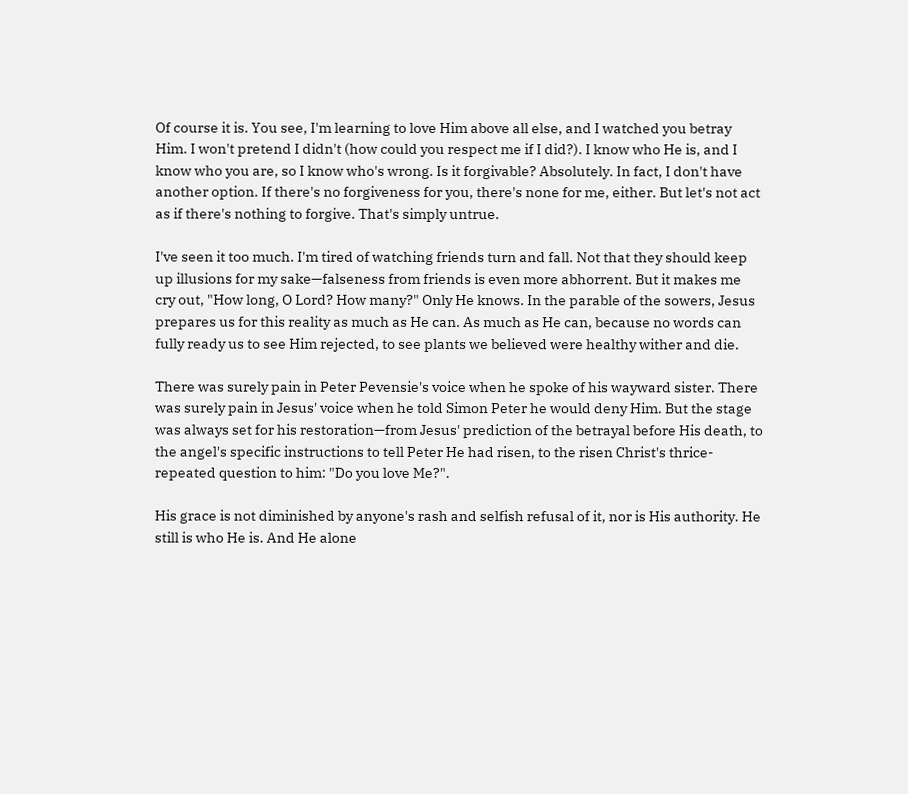Of course it is. You see, I'm learning to love Him above all else, and I watched you betray Him. I won't pretend I didn't (how could you respect me if I did?). I know who He is, and I know who you are, so I know who's wrong. Is it forgivable? Absolutely. In fact, I don't have another option. If there's no forgiveness for you, there's none for me, either. But let's not act as if there's nothing to forgive. That's simply untrue.

I've seen it too much. I'm tired of watching friends turn and fall. Not that they should keep up illusions for my sake—falseness from friends is even more abhorrent. But it makes me cry out, "How long, O Lord? How many?" Only He knows. In the parable of the sowers, Jesus prepares us for this reality as much as He can. As much as He can, because no words can fully ready us to see Him rejected, to see plants we believed were healthy wither and die.

There was surely pain in Peter Pevensie's voice when he spoke of his wayward sister. There was surely pain in Jesus' voice when he told Simon Peter he would deny Him. But the stage was always set for his restoration—from Jesus' prediction of the betrayal before His death, to the angel's specific instructions to tell Peter He had risen, to the risen Christ's thrice-repeated question to him: "Do you love Me?".

His grace is not diminished by anyone's rash and selfish refusal of it, nor is His authority. He still is who He is. And He alone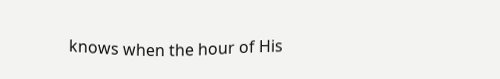knows when the hour of His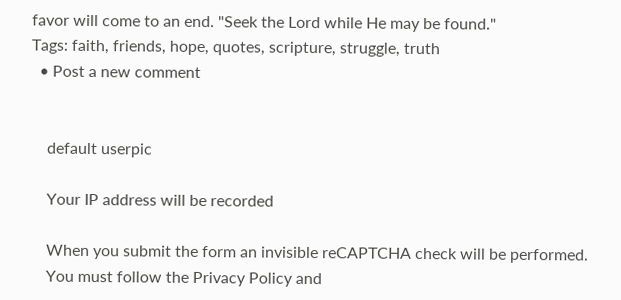favor will come to an end. "Seek the Lord while He may be found."
Tags: faith, friends, hope, quotes, scripture, struggle, truth
  • Post a new comment


    default userpic

    Your IP address will be recorded

    When you submit the form an invisible reCAPTCHA check will be performed.
    You must follow the Privacy Policy and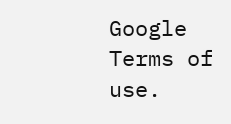Google Terms of use.